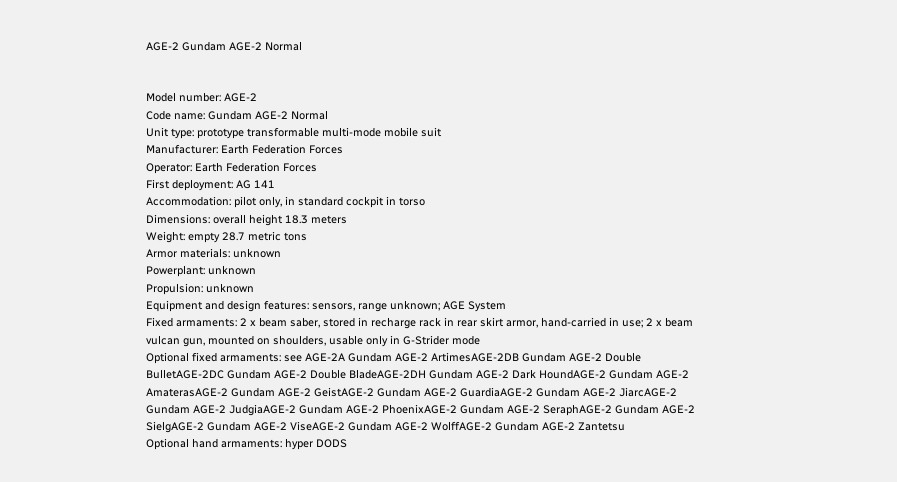AGE-2 Gundam AGE-2 Normal


Model number: AGE-2
Code name: Gundam AGE-2 Normal
Unit type: prototype transformable multi-mode mobile suit
Manufacturer: Earth Federation Forces
Operator: Earth Federation Forces
First deployment: AG 141
Accommodation: pilot only, in standard cockpit in torso
Dimensions: overall height 18.3 meters
Weight: empty 28.7 metric tons
Armor materials: unknown
Powerplant: unknown
Propulsion: unknown
Equipment and design features: sensors, range unknown; AGE System
Fixed armaments: 2 x beam saber, stored in recharge rack in rear skirt armor, hand-carried in use; 2 x beam vulcan gun, mounted on shoulders, usable only in G-Strider mode
Optional fixed armaments: see AGE-2A Gundam AGE-2 ArtimesAGE-2DB Gundam AGE-2 Double BulletAGE-2DC Gundam AGE-2 Double BladeAGE-2DH Gundam AGE-2 Dark HoundAGE-2 Gundam AGE-2 AmaterasAGE-2 Gundam AGE-2 GeistAGE-2 Gundam AGE-2 GuardiaAGE-2 Gundam AGE-2 JiarcAGE-2 Gundam AGE-2 JudgiaAGE-2 Gundam AGE-2 PhoenixAGE-2 Gundam AGE-2 SeraphAGE-2 Gundam AGE-2 SielgAGE-2 Gundam AGE-2 ViseAGE-2 Gundam AGE-2 WolffAGE-2 Gundam AGE-2 Zantetsu
Optional hand armaments: hyper DODS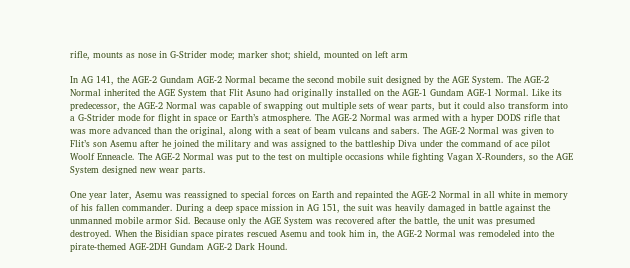rifle, mounts as nose in G-Strider mode; marker shot; shield, mounted on left arm

In AG 141, the AGE-2 Gundam AGE-2 Normal became the second mobile suit designed by the AGE System. The AGE-2 Normal inherited the AGE System that Flit Asuno had originally installed on the AGE-1 Gundam AGE-1 Normal. Like its predecessor, the AGE-2 Normal was capable of swapping out multiple sets of wear parts, but it could also transform into a G-Strider mode for flight in space or Earth’s atmosphere. The AGE-2 Normal was armed with a hyper DODS rifle that was more advanced than the original, along with a seat of beam vulcans and sabers. The AGE-2 Normal was given to Flit’s son Asemu after he joined the military and was assigned to the battleship Diva under the command of ace pilot Woolf Enneacle. The AGE-2 Normal was put to the test on multiple occasions while fighting Vagan X-Rounders, so the AGE System designed new wear parts.

One year later, Asemu was reassigned to special forces on Earth and repainted the AGE-2 Normal in all white in memory of his fallen commander. During a deep space mission in AG 151, the suit was heavily damaged in battle against the unmanned mobile armor Sid. Because only the AGE System was recovered after the battle, the unit was presumed destroyed. When the Bisidian space pirates rescued Asemu and took him in, the AGE-2 Normal was remodeled into the pirate-themed AGE-2DH Gundam AGE-2 Dark Hound.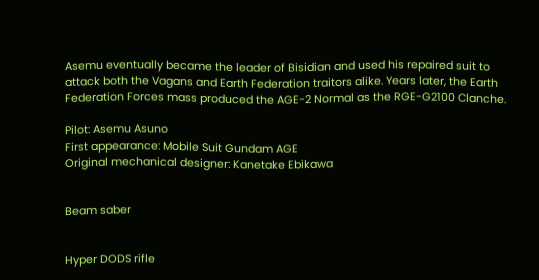Asemu eventually became the leader of Bisidian and used his repaired suit to attack both the Vagans and Earth Federation traitors alike. Years later, the Earth Federation Forces mass produced the AGE-2 Normal as the RGE-G2100 Clanche.

Pilot: Asemu Asuno
First appearance: Mobile Suit Gundam AGE
Original mechanical designer: Kanetake Ebikawa


Beam saber


Hyper DODS rifle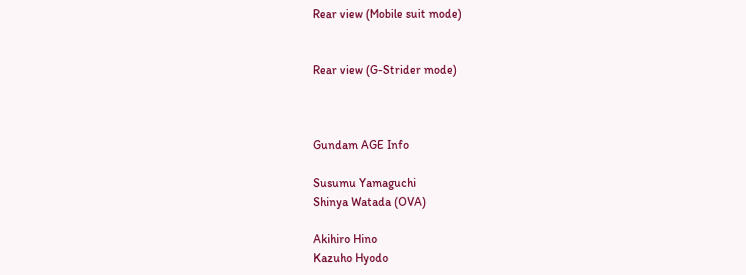Rear view (Mobile suit mode)


Rear view (G-Strider mode)



Gundam AGE Info

Susumu Yamaguchi
Shinya Watada (OVA)

Akihiro Hino
Kazuho Hyodo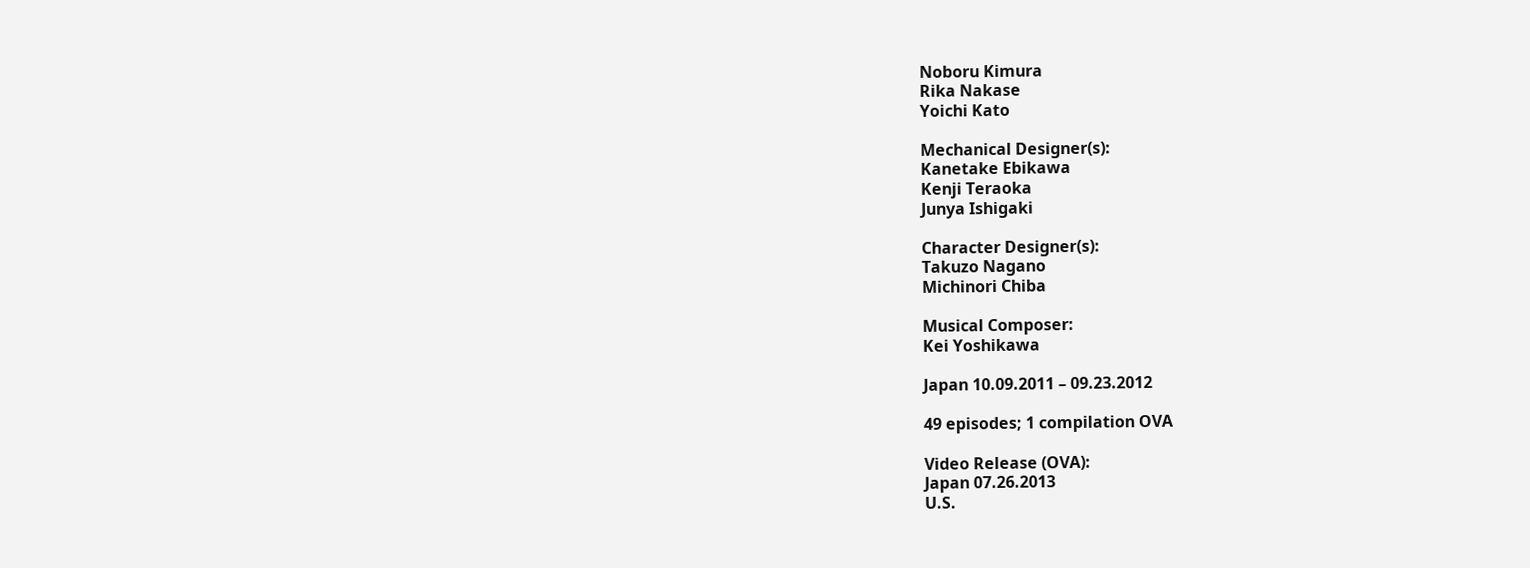Noboru Kimura
Rika Nakase
Yoichi Kato

Mechanical Designer(s):
Kanetake Ebikawa
Kenji Teraoka
Junya Ishigaki

Character Designer(s):
Takuzo Nagano
Michinori Chiba

Musical Composer:
Kei Yoshikawa

Japan 10.09.2011 – 09.23.2012

49 episodes; 1 compilation OVA

Video Release (OVA):
Japan 07.26.2013
U.S.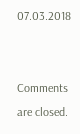07.03.2018


Comments are closed.